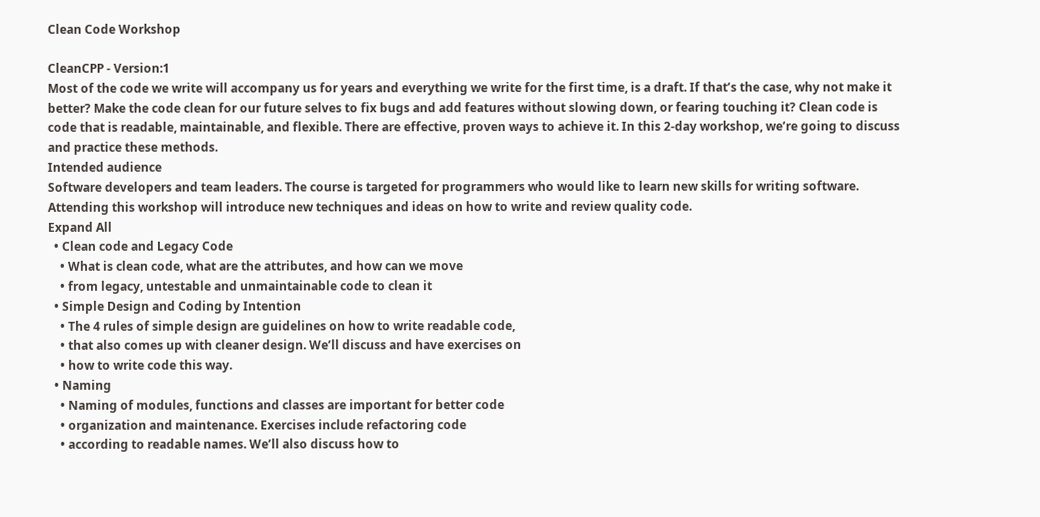Clean Code Workshop

CleanCPP - Version:1
Most of the code we write will accompany us for years and everything we write for the first time, is a draft. If that’s the case, why not make it better? Make the code clean for our future selves to fix bugs and add features without slowing down, or fearing touching it? Clean code is code that is readable, maintainable, and flexible. There are effective, proven ways to achieve it. In this 2-day workshop, we’re going to discuss and practice these methods.
Intended audience
Software developers and team leaders. The course is targeted for programmers who would like to learn new skills for writing software. Attending this workshop will introduce new techniques and ideas on how to write and review quality code.
Expand All
  • Clean code and Legacy Code
    • What is clean code, what are the attributes, and how can we move
    • from legacy, untestable and unmaintainable code to clean it
  • Simple Design and Coding by Intention
    • The 4 rules of simple design are guidelines on how to write readable code,
    • that also comes up with cleaner design. We’ll discuss and have exercises on
    • how to write code this way.
  • Naming
    • Naming of modules, functions and classes are important for better code
    • organization and maintenance. Exercises include refactoring code
    • according to readable names. We’ll also discuss how to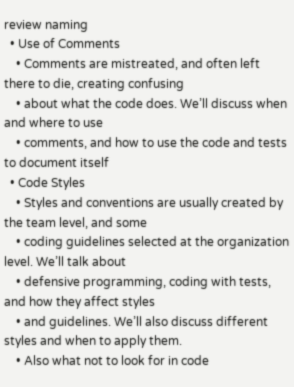review naming
  • Use of Comments
    • Comments are mistreated, and often left there to die, creating confusing
    • about what the code does. We’ll discuss when and where to use
    • comments, and how to use the code and tests to document itself
  • Code Styles
    • Styles and conventions are usually created by the team level, and some
    • coding guidelines selected at the organization level. We’ll talk about
    • defensive programming, coding with tests, and how they affect styles
    • and guidelines. We’ll also discuss different styles and when to apply them.
    • Also what not to look for in code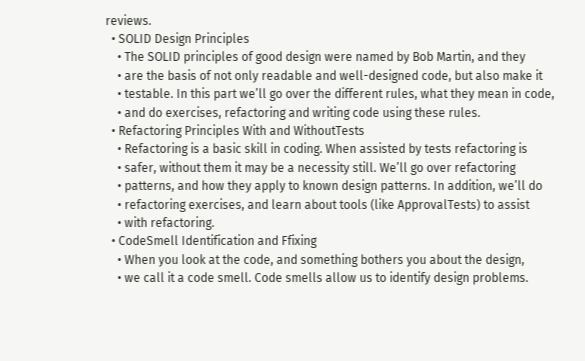reviews.
  • SOLID Design Principles
    • The SOLID principles of good design were named by Bob Martin, and they
    • are the basis of not only readable and well-designed code, but also make it
    • testable. In this part we’ll go over the different rules, what they mean in code,
    • and do exercises, refactoring and writing code using these rules.
  • Refactoring Principles With and WithoutTests
    • Refactoring is a basic skill in coding. When assisted by tests refactoring is
    • safer, without them it may be a necessity still. We’ll go over refactoring
    • patterns, and how they apply to known design patterns. In addition, we’ll do
    • refactoring exercises, and learn about tools (like ApprovalTests) to assist
    • with refactoring.
  • CodeSmell Identification and Ffixing
    • When you look at the code, and something bothers you about the design,
    • we call it a code smell. Code smells allow us to identify design problems.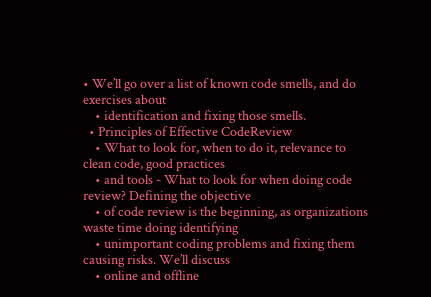• We’ll go over a list of known code smells, and do exercises about
    • identification and fixing those smells.
  • Principles of Effective CodeReview
    • What to look for, when to do it, relevance to clean code, good practices
    • and tools - What to look for when doing code review? Defining the objective
    • of code review is the beginning, as organizations waste time doing identifying
    • unimportant coding problems and fixing them causing risks. We’ll discuss
    • online and offline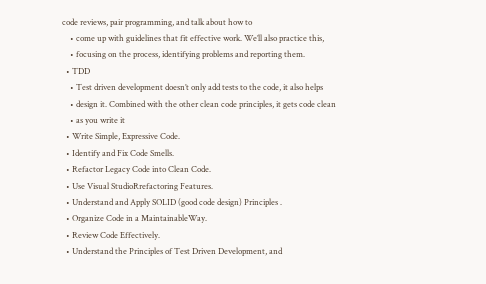code reviews, pair programming, and talk about how to
    • come up with guidelines that fit effective work. We’ll also practice this,
    • focusing on the process, identifying problems and reporting them.
  • TDD
    • Test driven development doesn’t only add tests to the code, it also helps
    • design it. Combined with the other clean code principles, it gets code clean
    • as you write it
  • Write Simple, Expressive Code.
  • Identify and Fix Code Smells.
  • Refactor Legacy Code into Clean Code.
  • Use Visual StudioRrefactoring Features.
  • Understand and Apply SOLID (good code design) Principles .
  • Organize Code in a MaintainableWay.
  • Review Code Effectively.
  • Understand the Principles of Test Driven Development, and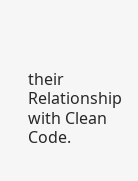their Relationship with Clean Code.